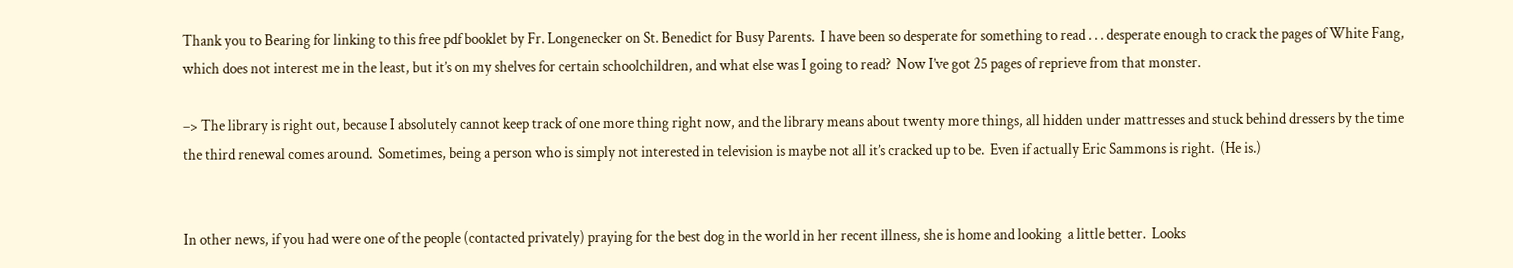Thank you to Bearing for linking to this free pdf booklet by Fr. Longenecker on St. Benedict for Busy Parents.  I have been so desperate for something to read . . . desperate enough to crack the pages of White Fang, which does not interest me in the least, but it’s on my shelves for certain schoolchildren, and what else was I going to read?  Now I’ve got 25 pages of reprieve from that monster.

–> The library is right out, because I absolutely cannot keep track of one more thing right now, and the library means about twenty more things, all hidden under mattresses and stuck behind dressers by the time the third renewal comes around.  Sometimes, being a person who is simply not interested in television is maybe not all it’s cracked up to be.  Even if actually Eric Sammons is right.  (He is.)


In other news, if you had were one of the people (contacted privately) praying for the best dog in the world in her recent illness, she is home and looking  a little better.  Looks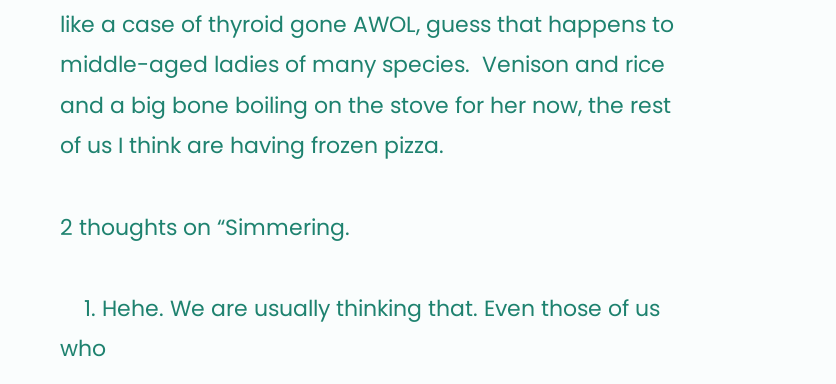like a case of thyroid gone AWOL, guess that happens to middle-aged ladies of many species.  Venison and rice and a big bone boiling on the stove for her now, the rest of us I think are having frozen pizza.

2 thoughts on “Simmering.

    1. Hehe. We are usually thinking that. Even those of us who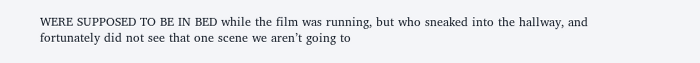WERE SUPPOSED TO BE IN BED while the film was running, but who sneaked into the hallway, and fortunately did not see that one scene we aren’t going to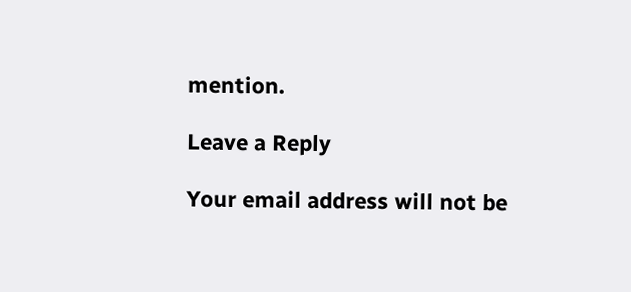mention.

Leave a Reply

Your email address will not be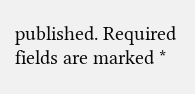published. Required fields are marked *